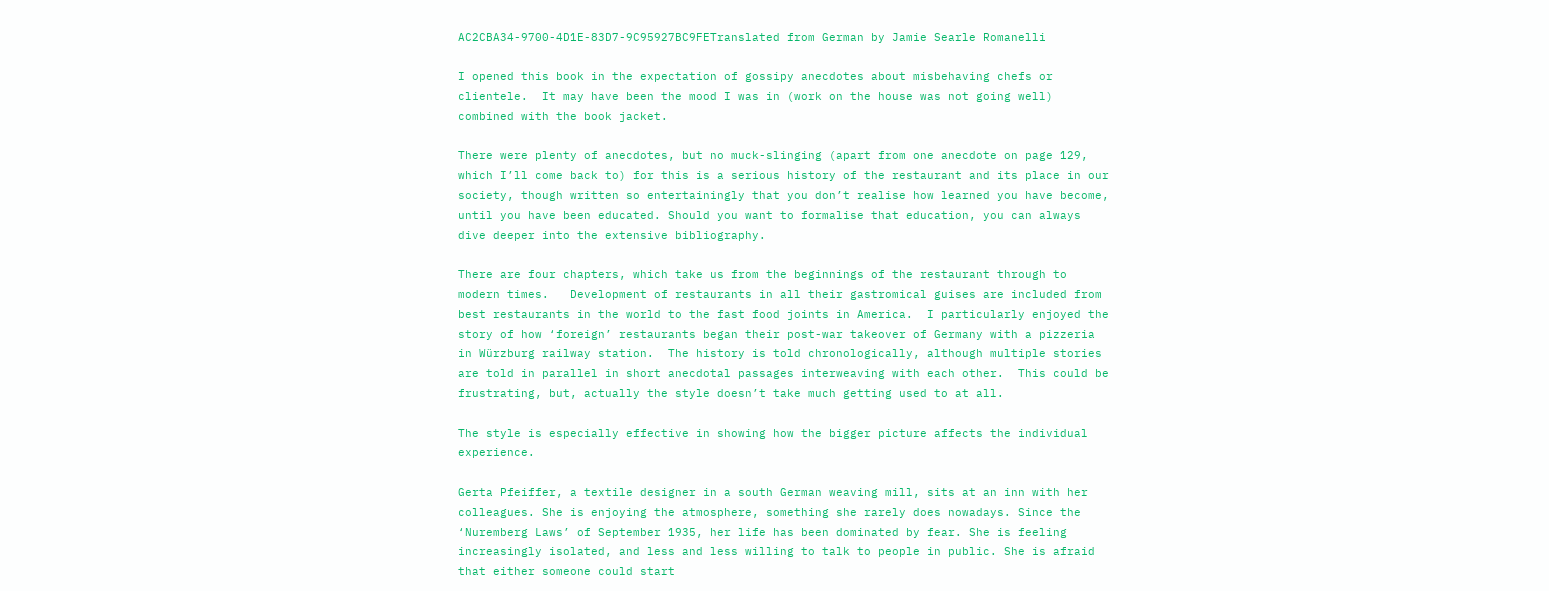AC2CBA34-9700-4D1E-83D7-9C95927BC9FETranslated from German by Jamie Searle Romanelli

I opened this book in the expectation of gossipy anecdotes about misbehaving chefs or clientele.  It may have been the mood I was in (work on the house was not going well) combined with the book jacket.

There were plenty of anecdotes, but no muck-slinging (apart from one anecdote on page 129, which I’ll come back to) for this is a serious history of the restaurant and its place in our society, though written so entertainingly that you don’t realise how learned you have become, until you have been educated. Should you want to formalise that education, you can always dive deeper into the extensive bibliography.

There are four chapters, which take us from the beginnings of the restaurant through to modern times.   Development of restaurants in all their gastromical guises are included from best restaurants in the world to the fast food joints in America.  I particularly enjoyed the story of how ‘foreign’ restaurants began their post-war takeover of Germany with a pizzeria in Würzburg railway station.  The history is told chronologically, although multiple stories are told in parallel in short anecdotal passages interweaving with each other.  This could be frustrating, but, actually the style doesn’t take much getting used to at all.

The style is especially effective in showing how the bigger picture affects the individual experience.

Gerta Pfeiffer, a textile designer in a south German weaving mill, sits at an inn with her colleagues. She is enjoying the atmosphere, something she rarely does nowadays. Since the ‘Nuremberg Laws’ of September 1935, her life has been dominated by fear. She is feeling increasingly isolated, and less and less willing to talk to people in public. She is afraid that either someone could start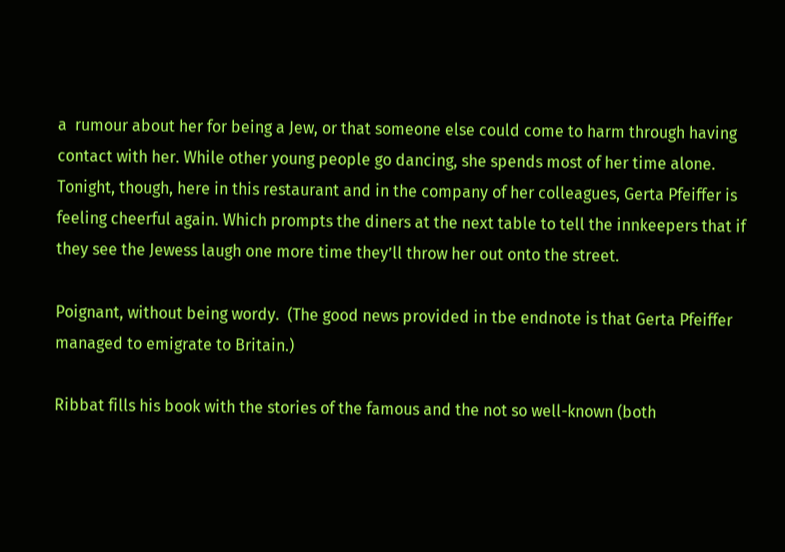a  rumour about her for being a Jew, or that someone else could come to harm through having contact with her. While other young people go dancing, she spends most of her time alone. Tonight, though, here in this restaurant and in the company of her colleagues, Gerta Pfeiffer is feeling cheerful again. Which prompts the diners at the next table to tell the innkeepers that if they see the Jewess laugh one more time they’ll throw her out onto the street.

Poignant, without being wordy.  (The good news provided in tbe endnote is that Gerta Pfeiffer managed to emigrate to Britain.)

Ribbat fills his book with the stories of the famous and the not so well-known (both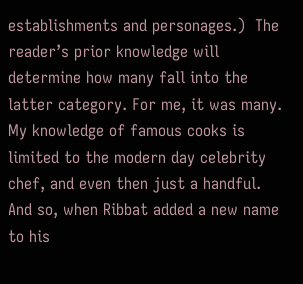establishments and personages.)  The reader’s prior knowledge will determine how many fall into the latter category. For me, it was many. My knowledge of famous cooks is limited to the modern day celebrity chef, and even then just a handful.  And so, when Ribbat added a new name to his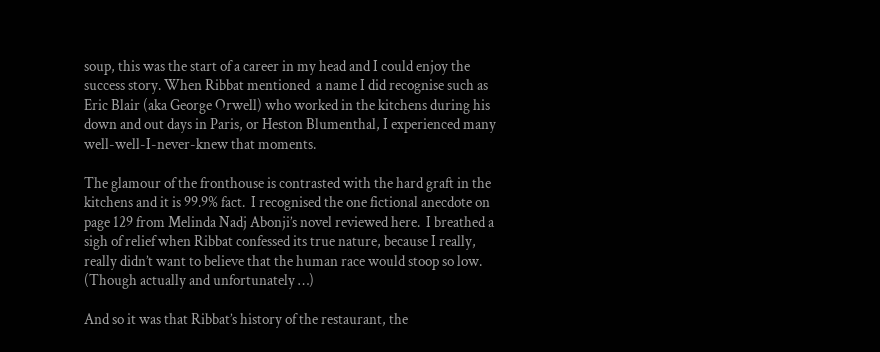soup, this was the start of a career in my head and I could enjoy the success story. When Ribbat mentioned  a name I did recognise such as Eric Blair (aka George Orwell) who worked in the kitchens during his down and out days in Paris, or Heston Blumenthal, I experienced many well-well-I-never-knew that moments.

The glamour of the fronthouse is contrasted with the hard graft in the kitchens and it is 99.9% fact.  I recognised the one fictional anecdote on page 129 from Melinda Nadj Abonji’s novel reviewed here.  I breathed a sigh of relief when Ribbat confessed its true nature, because I really, really didn’t want to believe that the human race would stoop so low. (Though actually and unfortunately …)

And so it was that Ribbat’s history of the restaurant, the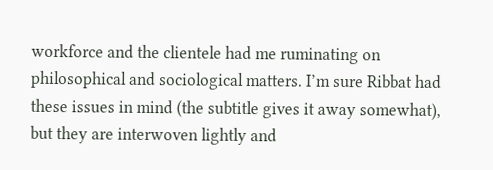workforce and the clientele had me ruminating on philosophical and sociological matters. I’m sure Ribbat had these issues in mind (the subtitle gives it away somewhat), but they are interwoven lightly and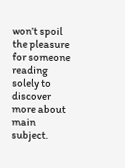won’t spoil the pleasure for someone reading solely to discover more about main subject.